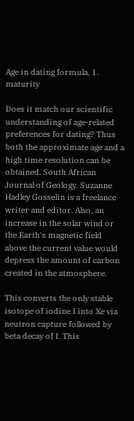Age in dating formula, 1. maturity

Does it match our scientific understanding of age-related preferences for dating? Thus both the approximate age and a high time resolution can be obtained. South African Journal of Geology. Suzanne Hadley Gosselin is a freelance writer and editor. Also, an increase in the solar wind or the Earth's magnetic field above the current value would depress the amount of carbon created in the atmosphere.

This converts the only stable isotope of iodine I into Xe via neutron capture followed by beta decay of I. This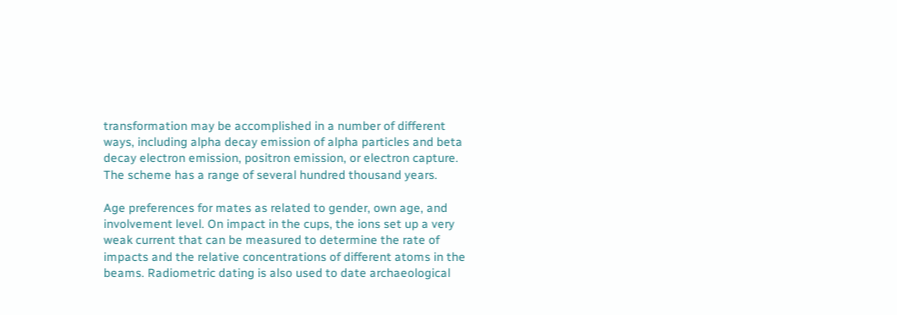transformation may be accomplished in a number of different ways, including alpha decay emission of alpha particles and beta decay electron emission, positron emission, or electron capture. The scheme has a range of several hundred thousand years.

Age preferences for mates as related to gender, own age, and involvement level. On impact in the cups, the ions set up a very weak current that can be measured to determine the rate of impacts and the relative concentrations of different atoms in the beams. Radiometric dating is also used to date archaeological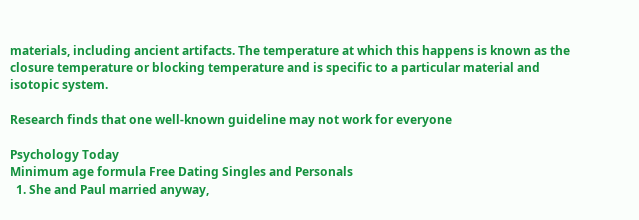materials, including ancient artifacts. The temperature at which this happens is known as the closure temperature or blocking temperature and is specific to a particular material and isotopic system.

Research finds that one well-known guideline may not work for everyone

Psychology Today
Minimum age formula Free Dating Singles and Personals
  1. She and Paul married anyway,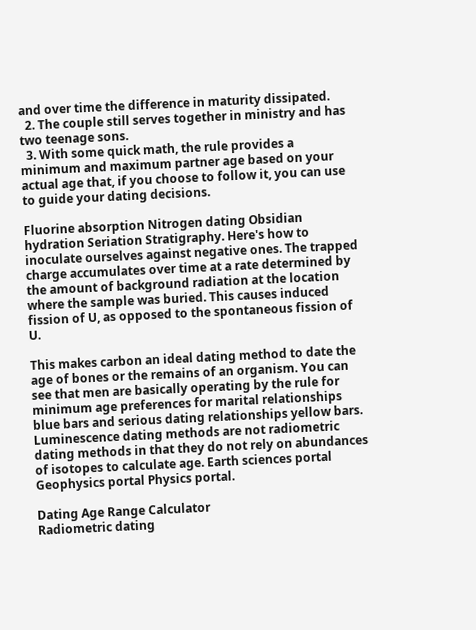and over time the difference in maturity dissipated.
  2. The couple still serves together in ministry and has two teenage sons.
  3. With some quick math, the rule provides a minimum and maximum partner age based on your actual age that, if you choose to follow it, you can use to guide your dating decisions.

Fluorine absorption Nitrogen dating Obsidian hydration Seriation Stratigraphy. Here's how to inoculate ourselves against negative ones. The trapped charge accumulates over time at a rate determined by the amount of background radiation at the location where the sample was buried. This causes induced fission of U, as opposed to the spontaneous fission of U.

This makes carbon an ideal dating method to date the age of bones or the remains of an organism. You can see that men are basically operating by the rule for minimum age preferences for marital relationships blue bars and serious dating relationships yellow bars. Luminescence dating methods are not radiometric dating methods in that they do not rely on abundances of isotopes to calculate age. Earth sciences portal Geophysics portal Physics portal.

Dating Age Range Calculator
Radiometric dating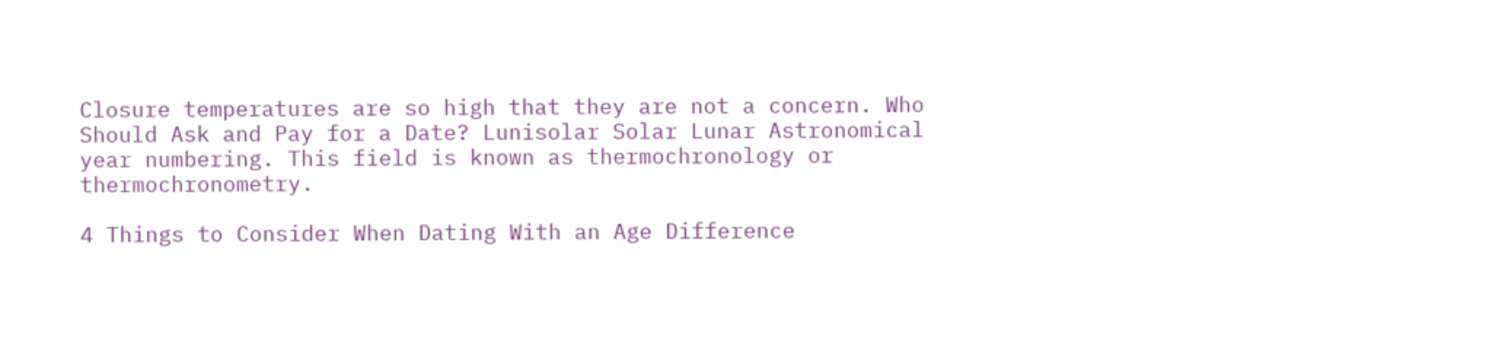Closure temperatures are so high that they are not a concern. Who Should Ask and Pay for a Date? Lunisolar Solar Lunar Astronomical year numbering. This field is known as thermochronology or thermochronometry.

4 Things to Consider When Dating With an Age Difference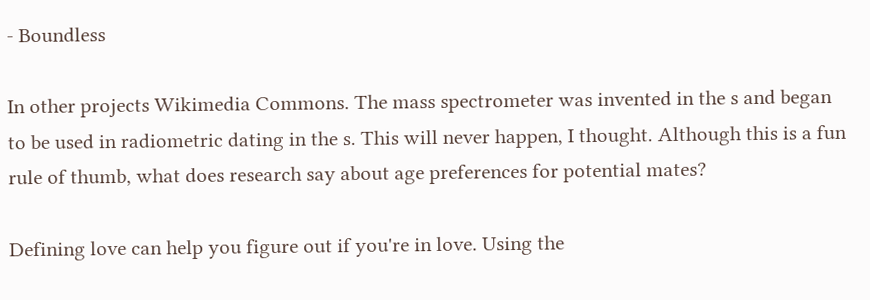- Boundless

In other projects Wikimedia Commons. The mass spectrometer was invented in the s and began to be used in radiometric dating in the s. This will never happen, I thought. Although this is a fun rule of thumb, what does research say about age preferences for potential mates?

Defining love can help you figure out if you're in love. Using the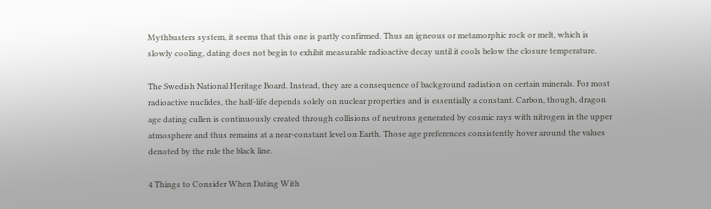Mythbusters system, it seems that this one is partly confirmed. Thus an igneous or metamorphic rock or melt, which is slowly cooling, dating does not begin to exhibit measurable radioactive decay until it cools below the closure temperature.

The Swedish National Heritage Board. Instead, they are a consequence of background radiation on certain minerals. For most radioactive nuclides, the half-life depends solely on nuclear properties and is essentially a constant. Carbon, though, dragon age dating cullen is continuously created through collisions of neutrons generated by cosmic rays with nitrogen in the upper atmosphere and thus remains at a near-constant level on Earth. Those age preferences consistently hover around the values denoted by the rule the black line.

4 Things to Consider When Dating With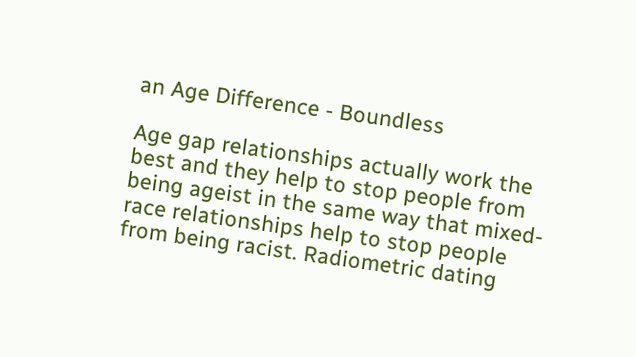an Age Difference - Boundless

Age gap relationships actually work the best and they help to stop people from being ageist in the same way that mixed-race relationships help to stop people from being racist. Radiometric dating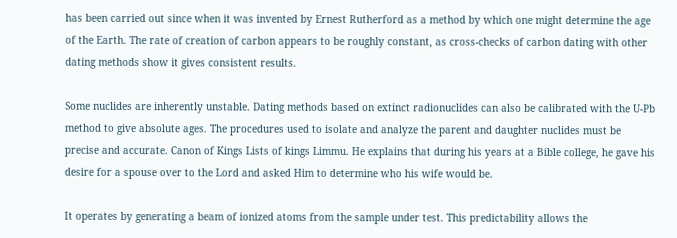has been carried out since when it was invented by Ernest Rutherford as a method by which one might determine the age of the Earth. The rate of creation of carbon appears to be roughly constant, as cross-checks of carbon dating with other dating methods show it gives consistent results.

Some nuclides are inherently unstable. Dating methods based on extinct radionuclides can also be calibrated with the U-Pb method to give absolute ages. The procedures used to isolate and analyze the parent and daughter nuclides must be precise and accurate. Canon of Kings Lists of kings Limmu. He explains that during his years at a Bible college, he gave his desire for a spouse over to the Lord and asked Him to determine who his wife would be.

It operates by generating a beam of ionized atoms from the sample under test. This predictability allows the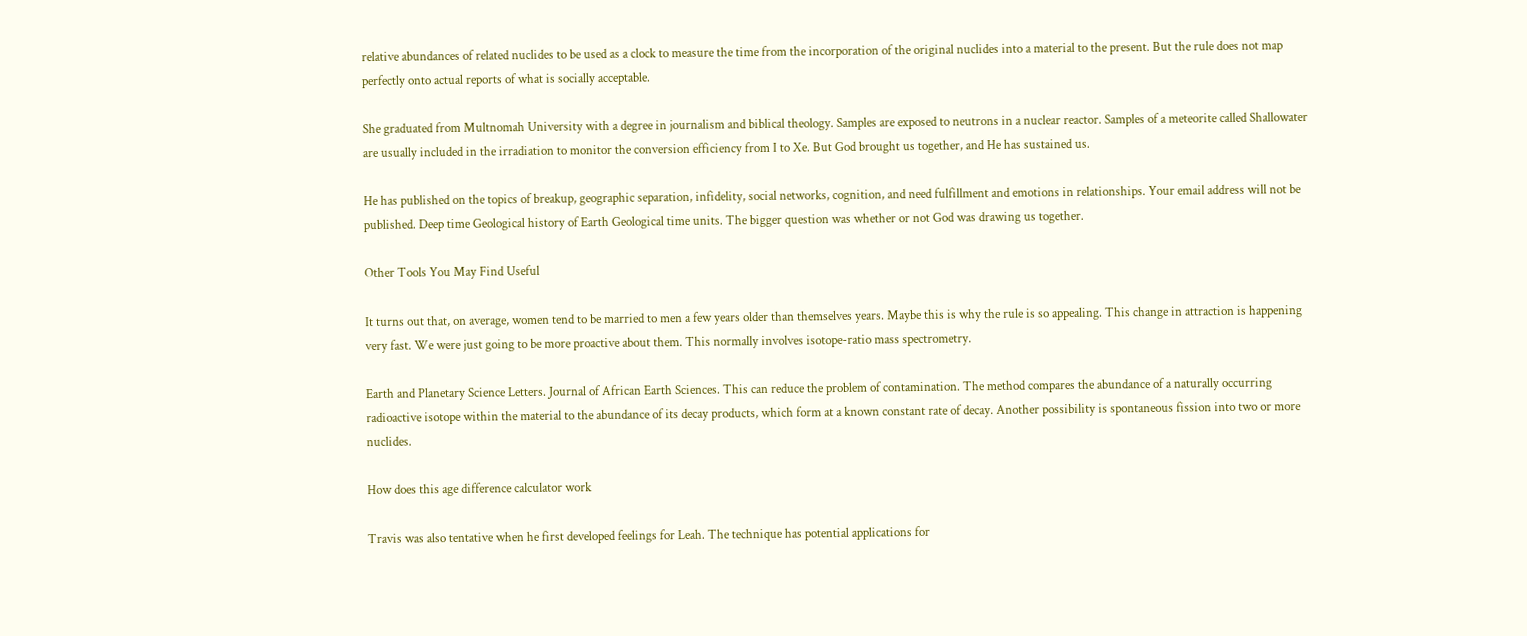relative abundances of related nuclides to be used as a clock to measure the time from the incorporation of the original nuclides into a material to the present. But the rule does not map perfectly onto actual reports of what is socially acceptable.

She graduated from Multnomah University with a degree in journalism and biblical theology. Samples are exposed to neutrons in a nuclear reactor. Samples of a meteorite called Shallowater are usually included in the irradiation to monitor the conversion efficiency from I to Xe. But God brought us together, and He has sustained us.

He has published on the topics of breakup, geographic separation, infidelity, social networks, cognition, and need fulfillment and emotions in relationships. Your email address will not be published. Deep time Geological history of Earth Geological time units. The bigger question was whether or not God was drawing us together.

Other Tools You May Find Useful

It turns out that, on average, women tend to be married to men a few years older than themselves years. Maybe this is why the rule is so appealing. This change in attraction is happening very fast. We were just going to be more proactive about them. This normally involves isotope-ratio mass spectrometry.

Earth and Planetary Science Letters. Journal of African Earth Sciences. This can reduce the problem of contamination. The method compares the abundance of a naturally occurring radioactive isotope within the material to the abundance of its decay products, which form at a known constant rate of decay. Another possibility is spontaneous fission into two or more nuclides.

How does this age difference calculator work

Travis was also tentative when he first developed feelings for Leah. The technique has potential applications for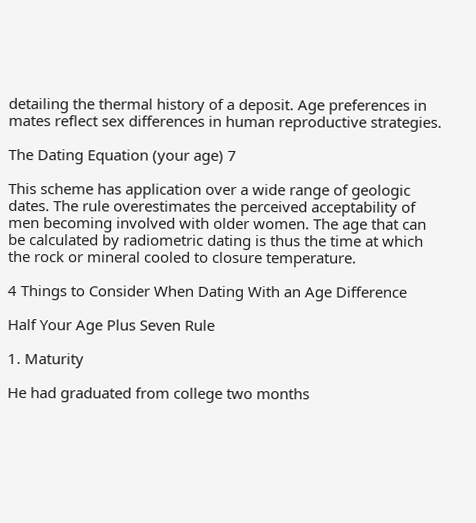detailing the thermal history of a deposit. Age preferences in mates reflect sex differences in human reproductive strategies.

The Dating Equation (your age) 7

This scheme has application over a wide range of geologic dates. The rule overestimates the perceived acceptability of men becoming involved with older women. The age that can be calculated by radiometric dating is thus the time at which the rock or mineral cooled to closure temperature.

4 Things to Consider When Dating With an Age Difference

Half Your Age Plus Seven Rule

1. Maturity

He had graduated from college two months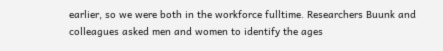earlier, so we were both in the workforce fulltime. Researchers Buunk and colleagues asked men and women to identify the ages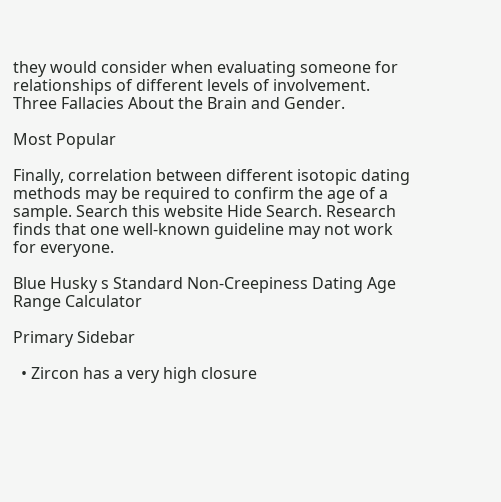they would consider when evaluating someone for relationships of different levels of involvement. Three Fallacies About the Brain and Gender.

Most Popular

Finally, correlation between different isotopic dating methods may be required to confirm the age of a sample. Search this website Hide Search. Research finds that one well-known guideline may not work for everyone.

Blue Husky s Standard Non-Creepiness Dating Age Range Calculator

Primary Sidebar

  • Zircon has a very high closure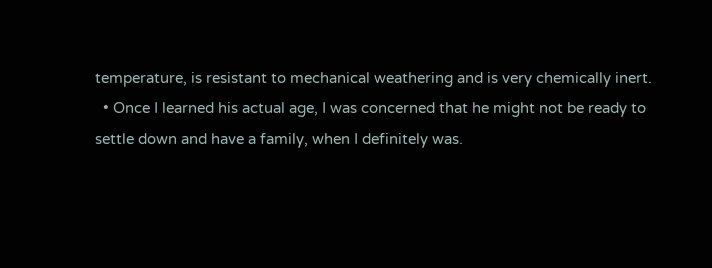temperature, is resistant to mechanical weathering and is very chemically inert.
  • Once I learned his actual age, I was concerned that he might not be ready to settle down and have a family, when I definitely was.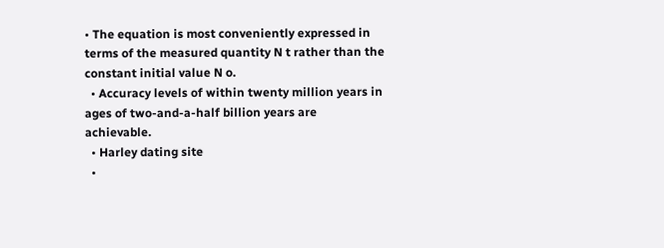• The equation is most conveniently expressed in terms of the measured quantity N t rather than the constant initial value N o.
  • Accuracy levels of within twenty million years in ages of two-and-a-half billion years are achievable.
  • Harley dating site
  •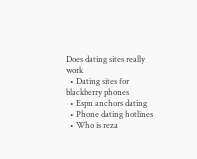Does dating sites really work
  • Dating sites for blackberry phones
  • Espn anchors dating
  • Phone dating hotlines
  • Who is reza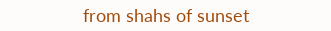from shahs of sunset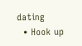dating
  • Hook up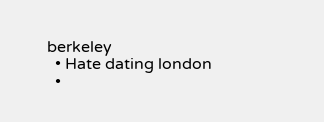berkeley
  • Hate dating london
  •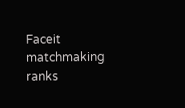Faceit matchmaking ranks